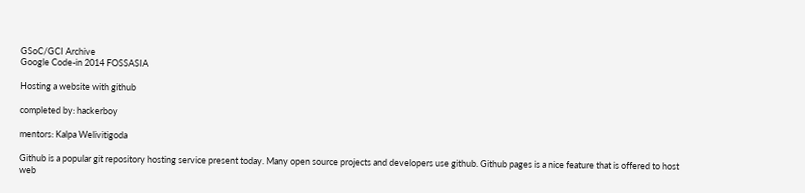GSoC/GCI Archive
Google Code-in 2014 FOSSASIA

Hosting a website with github

completed by: hackerboy

mentors: Kalpa Welivitigoda

Github is a popular git repository hosting service present today. Many open source projects and developers use github. Github pages is a nice feature that is offered to host web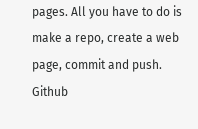pages. All you have to do is make a repo, create a web page, commit and push. Github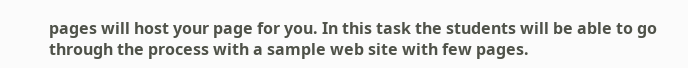pages will host your page for you. In this task the students will be able to go through the process with a sample web site with few pages.